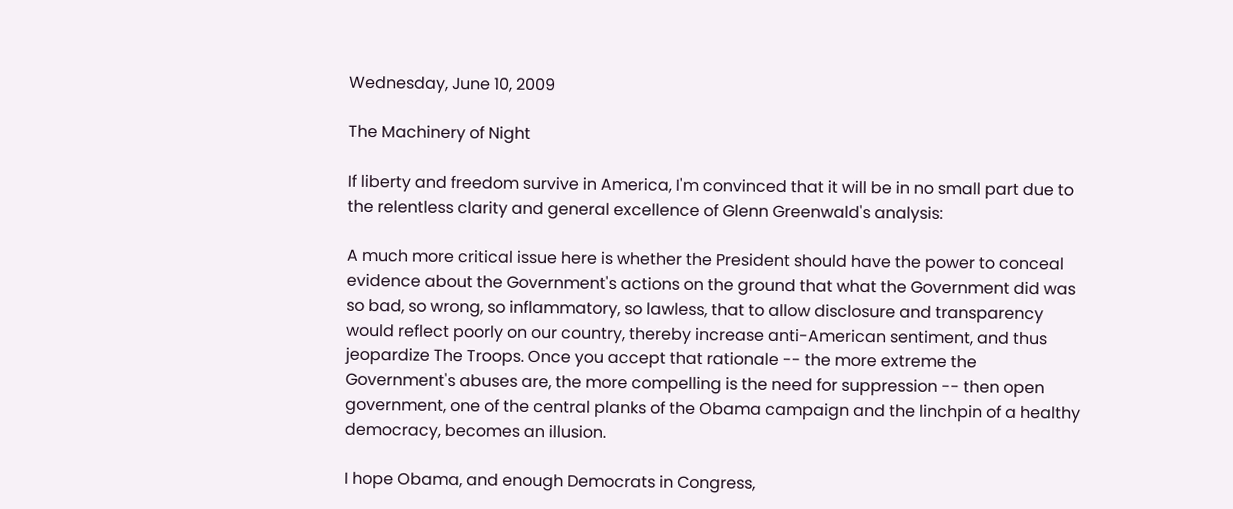Wednesday, June 10, 2009

The Machinery of Night

If liberty and freedom survive in America, I'm convinced that it will be in no small part due to the relentless clarity and general excellence of Glenn Greenwald's analysis:

A much more critical issue here is whether the President should have the power to conceal evidence about the Government's actions on the ground that what the Government did was so bad, so wrong, so inflammatory, so lawless, that to allow disclosure and transparency would reflect poorly on our country, thereby increase anti-American sentiment, and thus jeopardize The Troops. Once you accept that rationale -- the more extreme the Government's abuses are, the more compelling is the need for suppression -- then open government, one of the central planks of the Obama campaign and the linchpin of a healthy democracy, becomes an illusion.

I hope Obama, and enough Democrats in Congress,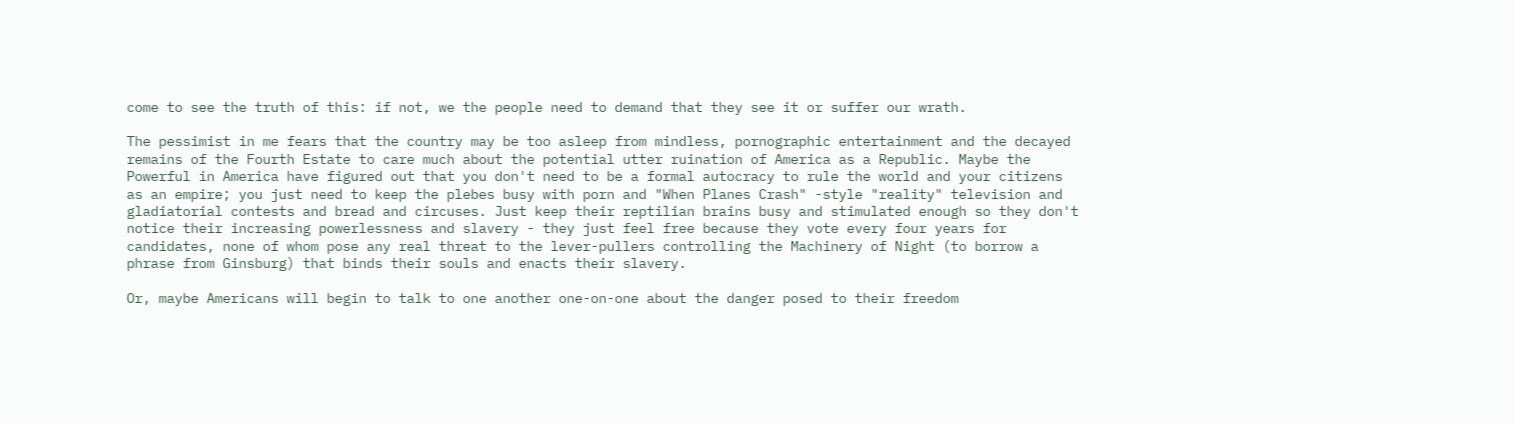come to see the truth of this: if not, we the people need to demand that they see it or suffer our wrath.

The pessimist in me fears that the country may be too asleep from mindless, pornographic entertainment and the decayed remains of the Fourth Estate to care much about the potential utter ruination of America as a Republic. Maybe the Powerful in America have figured out that you don't need to be a formal autocracy to rule the world and your citizens as an empire; you just need to keep the plebes busy with porn and "When Planes Crash" -style "reality" television and gladiatorial contests and bread and circuses. Just keep their reptilian brains busy and stimulated enough so they don't notice their increasing powerlessness and slavery - they just feel free because they vote every four years for candidates, none of whom pose any real threat to the lever-pullers controlling the Machinery of Night (to borrow a phrase from Ginsburg) that binds their souls and enacts their slavery.

Or, maybe Americans will begin to talk to one another one-on-one about the danger posed to their freedom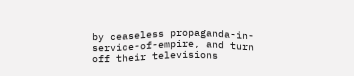by ceaseless propaganda-in-service-of-empire, and turn off their televisions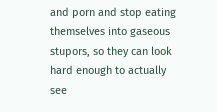and porn and stop eating themselves into gaseous stupors, so they can look hard enough to actually see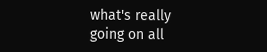what's really going on all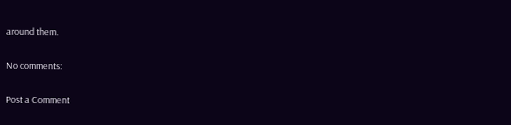around them.

No comments:

Post a Comment